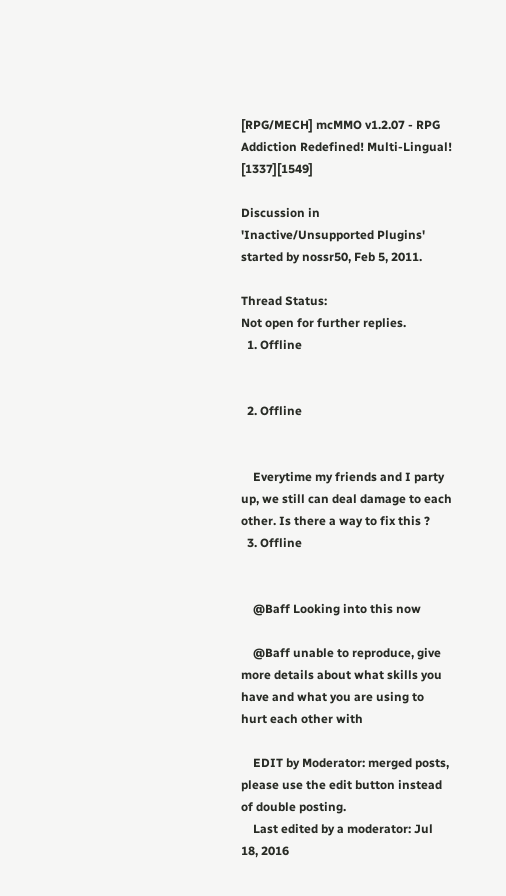[RPG/MECH] mcMMO v1.2.07 - RPG Addiction Redefined! Multi-Lingual! [1337][1549]

Discussion in 'Inactive/Unsupported Plugins' started by nossr50, Feb 5, 2011.

Thread Status:
Not open for further replies.
  1. Offline


  2. Offline


    Everytime my friends and I party up, we still can deal damage to each other. Is there a way to fix this ?
  3. Offline


    @Baff Looking into this now

    @Baff unable to reproduce, give more details about what skills you have and what you are using to hurt each other with

    EDIT by Moderator: merged posts, please use the edit button instead of double posting.
    Last edited by a moderator: Jul 18, 2016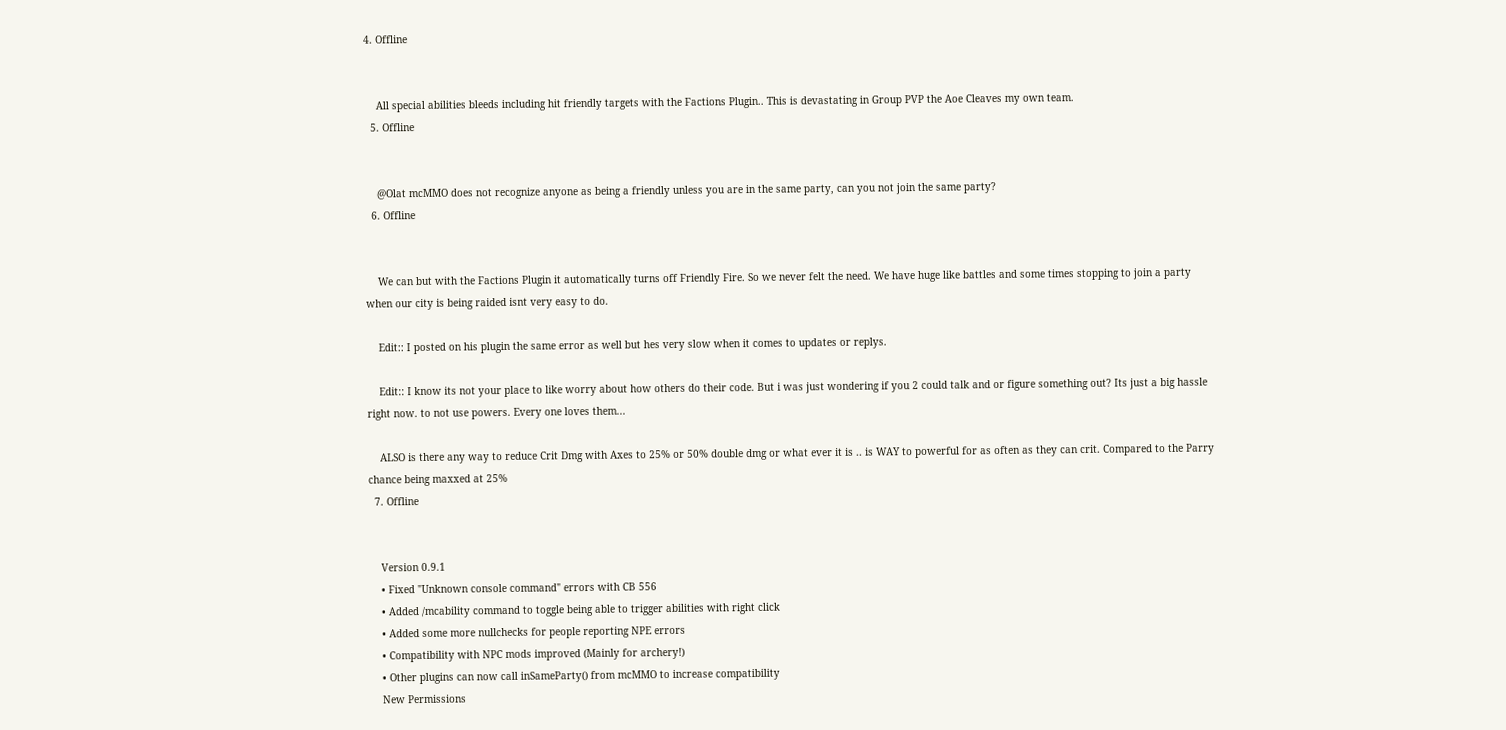4. Offline


    All special abilities bleeds including hit friendly targets with the Factions Plugin.. This is devastating in Group PVP the Aoe Cleaves my own team.
  5. Offline


    @Olat mcMMO does not recognize anyone as being a friendly unless you are in the same party, can you not join the same party?
  6. Offline


    We can but with the Factions Plugin it automatically turns off Friendly Fire. So we never felt the need. We have huge like battles and some times stopping to join a party when our city is being raided isnt very easy to do.

    Edit:: I posted on his plugin the same error as well but hes very slow when it comes to updates or replys.

    Edit:: I know its not your place to like worry about how others do their code. But i was just wondering if you 2 could talk and or figure something out? Its just a big hassle right now. to not use powers. Every one loves them...

    ALSO is there any way to reduce Crit Dmg with Axes to 25% or 50% double dmg or what ever it is .. is WAY to powerful for as often as they can crit. Compared to the Parry chance being maxxed at 25%
  7. Offline


    Version 0.9.1
    • Fixed "Unknown console command" errors with CB 556
    • Added /mcability command to toggle being able to trigger abilities with right click
    • Added some more nullchecks for people reporting NPE errors
    • Compatibility with NPC mods improved (Mainly for archery!)
    • Other plugins can now call inSameParty() from mcMMO to increase compatibility
    New Permissions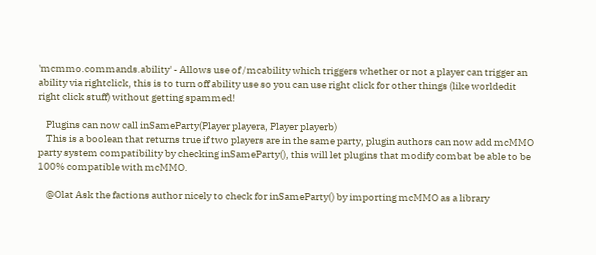'mcmmo.commands.ability' - Allows use of /mcability which triggers whether or not a player can trigger an ability via rightclick, this is to turn off ability use so you can use right click for other things (like worldedit right click stuff) without getting spammed!

    Plugins can now call inSameParty(Player playera, Player playerb)
    This is a boolean that returns true if two players are in the same party, plugin authors can now add mcMMO party system compatibility by checking inSameParty(), this will let plugins that modify combat be able to be 100% compatible with mcMMO.

    @Olat Ask the factions author nicely to check for inSameParty() by importing mcMMO as a library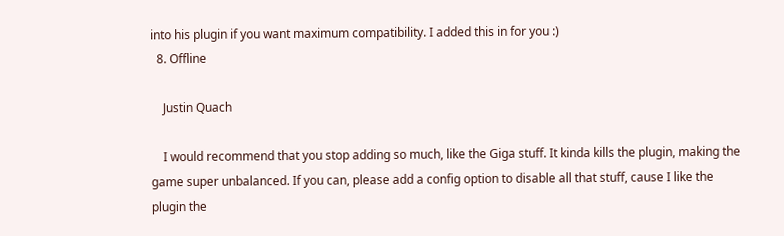into his plugin if you want maximum compatibility. I added this in for you :)
  8. Offline

    Justin Quach

    I would recommend that you stop adding so much, like the Giga stuff. It kinda kills the plugin, making the game super unbalanced. If you can, please add a config option to disable all that stuff, cause I like the plugin the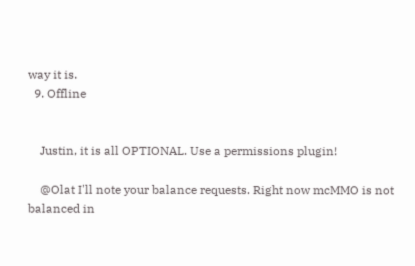way it is.
  9. Offline


    Justin, it is all OPTIONAL. Use a permissions plugin!

    @Olat I'll note your balance requests. Right now mcMMO is not balanced in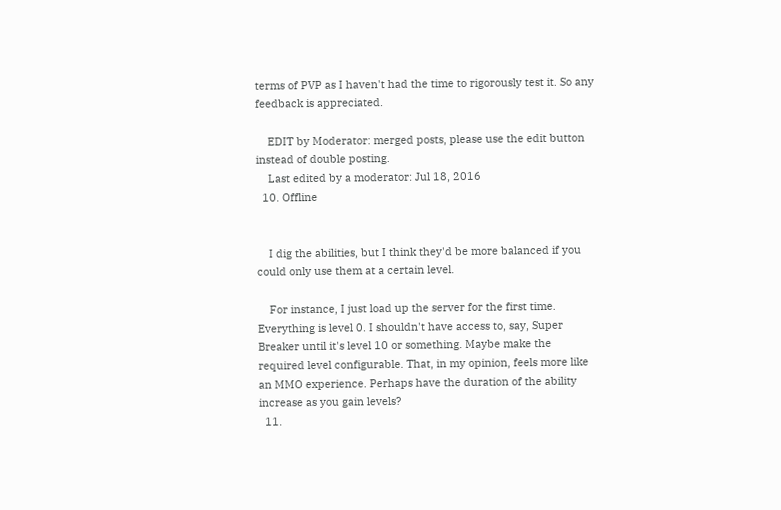terms of PVP as I haven't had the time to rigorously test it. So any feedback is appreciated.

    EDIT by Moderator: merged posts, please use the edit button instead of double posting.
    Last edited by a moderator: Jul 18, 2016
  10. Offline


    I dig the abilities, but I think they'd be more balanced if you could only use them at a certain level.

    For instance, I just load up the server for the first time. Everything is level 0. I shouldn't have access to, say, Super Breaker until it's level 10 or something. Maybe make the required level configurable. That, in my opinion, feels more like an MMO experience. Perhaps have the duration of the ability increase as you gain levels?
  11.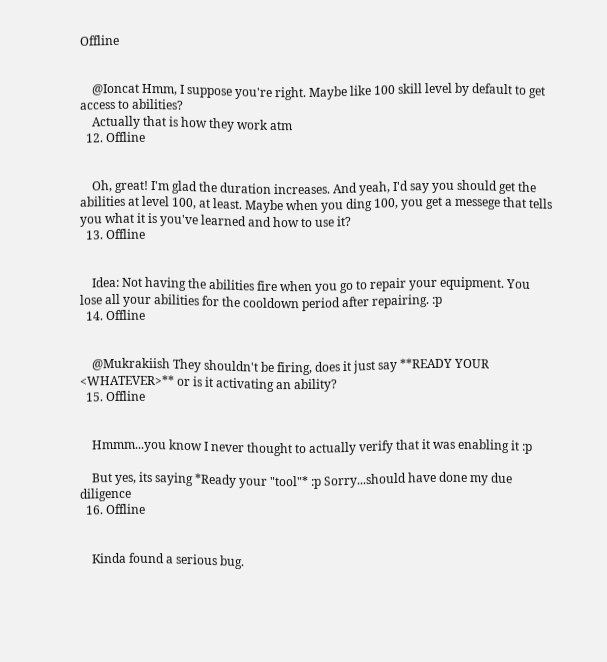Offline


    @Ioncat Hmm, I suppose you're right. Maybe like 100 skill level by default to get access to abilities?
    Actually that is how they work atm
  12. Offline


    Oh, great! I'm glad the duration increases. And yeah, I'd say you should get the abilities at level 100, at least. Maybe when you ding 100, you get a messege that tells you what it is you've learned and how to use it?
  13. Offline


    Idea: Not having the abilities fire when you go to repair your equipment. You lose all your abilities for the cooldown period after repairing. :p
  14. Offline


    @Mukrakiish They shouldn't be firing, does it just say **READY YOUR <WHATEVER>** or is it activating an ability?
  15. Offline


    Hmmm...you know I never thought to actually verify that it was enabling it :p

    But yes, its saying *Ready your "tool"* :p Sorry...should have done my due diligence
  16. Offline


    Kinda found a serious bug.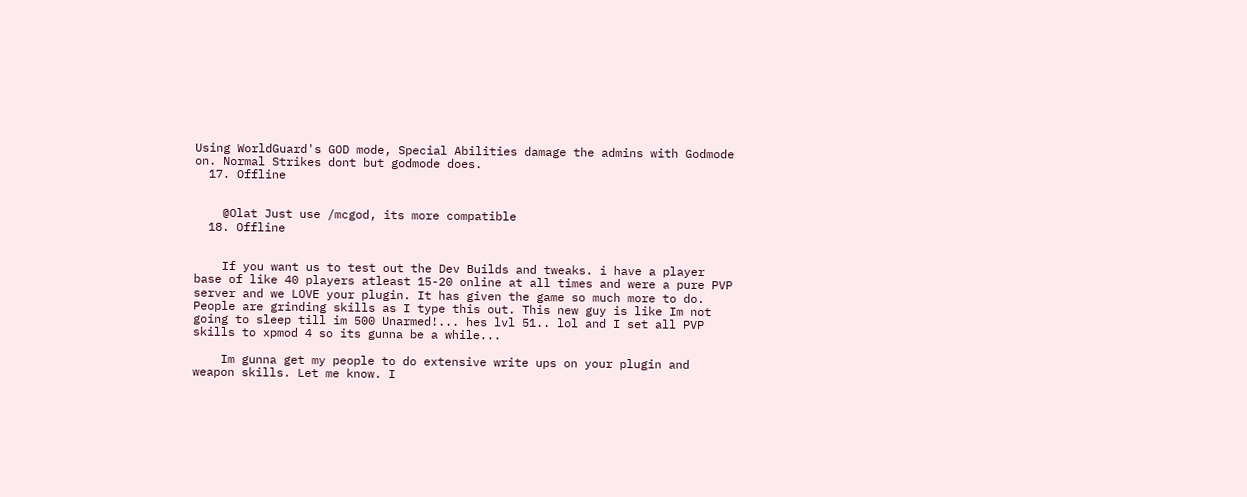Using WorldGuard's GOD mode, Special Abilities damage the admins with Godmode on. Normal Strikes dont but godmode does.
  17. Offline


    @Olat Just use /mcgod, its more compatible
  18. Offline


    If you want us to test out the Dev Builds and tweaks. i have a player base of like 40 players atleast 15-20 online at all times and were a pure PVP server and we LOVE your plugin. It has given the game so much more to do. People are grinding skills as I type this out. This new guy is like Im not going to sleep till im 500 Unarmed!... hes lvl 51.. lol and I set all PVP skills to xpmod 4 so its gunna be a while...

    Im gunna get my people to do extensive write ups on your plugin and weapon skills. Let me know. I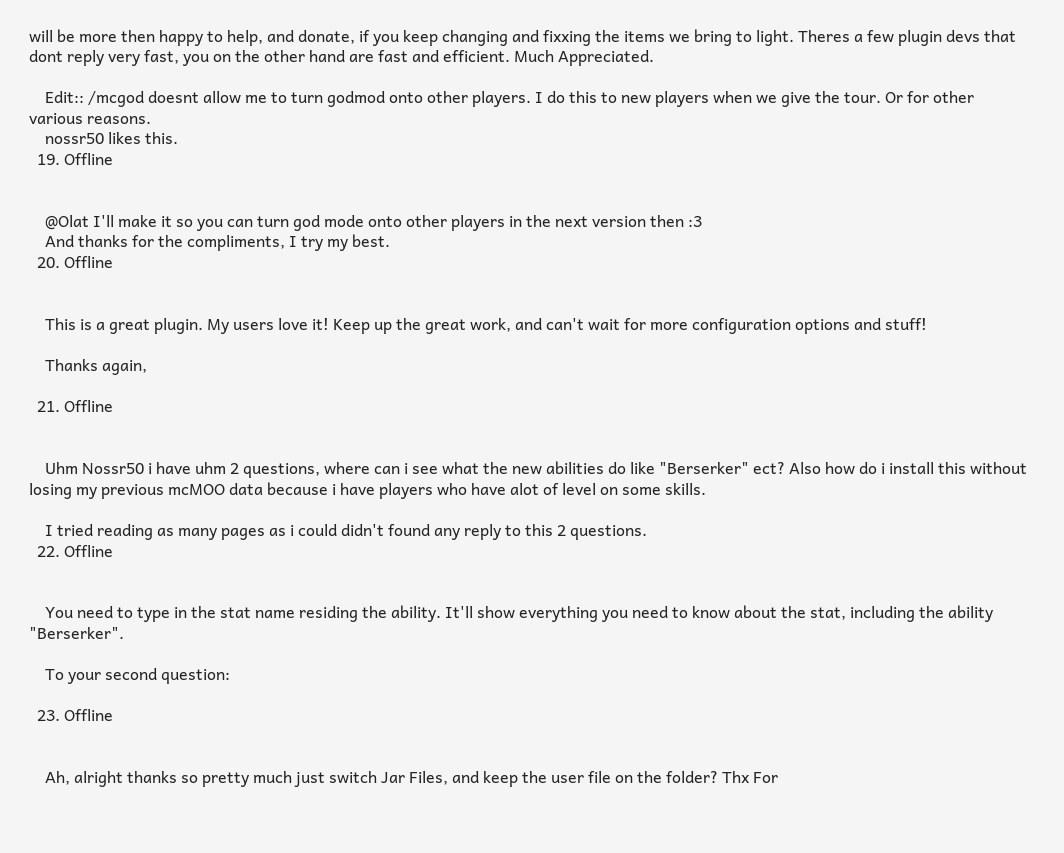will be more then happy to help, and donate, if you keep changing and fixxing the items we bring to light. Theres a few plugin devs that dont reply very fast, you on the other hand are fast and efficient. Much Appreciated.

    Edit:: /mcgod doesnt allow me to turn godmod onto other players. I do this to new players when we give the tour. Or for other various reasons.
    nossr50 likes this.
  19. Offline


    @Olat I'll make it so you can turn god mode onto other players in the next version then :3
    And thanks for the compliments, I try my best.
  20. Offline


    This is a great plugin. My users love it! Keep up the great work, and can't wait for more configuration options and stuff!

    Thanks again,

  21. Offline


    Uhm Nossr50 i have uhm 2 questions, where can i see what the new abilities do like "Berserker" ect? Also how do i install this without losing my previous mcMOO data because i have players who have alot of level on some skills.

    I tried reading as many pages as i could didn't found any reply to this 2 questions.
  22. Offline


    You need to type in the stat name residing the ability. It'll show everything you need to know about the stat, including the ability "Berserker".

    To your second question:

  23. Offline


    Ah, alright thanks so pretty much just switch Jar Files, and keep the user file on the folder? Thx For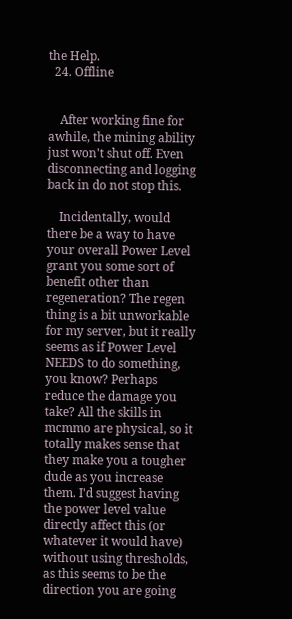the Help.
  24. Offline


    After working fine for awhile, the mining ability just won't shut off. Even disconnecting and logging back in do not stop this.

    Incidentally, would there be a way to have your overall Power Level grant you some sort of benefit other than regeneration? The regen thing is a bit unworkable for my server, but it really seems as if Power Level NEEDS to do something, you know? Perhaps reduce the damage you take? All the skills in mcmmo are physical, so it totally makes sense that they make you a tougher dude as you increase them. I'd suggest having the power level value directly affect this (or whatever it would have) without using thresholds, as this seems to be the direction you are going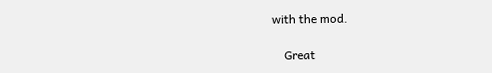with the mod.

    Great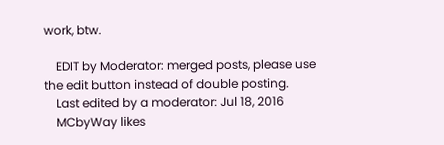work, btw.

    EDIT by Moderator: merged posts, please use the edit button instead of double posting.
    Last edited by a moderator: Jul 18, 2016
    MCbyWay likes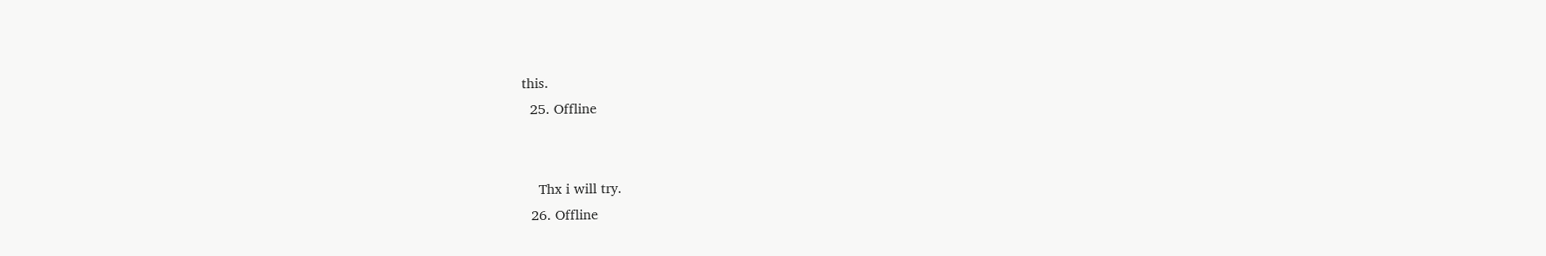this.
  25. Offline


    Thx i will try.
  26. Offline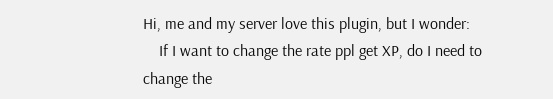Hi, me and my server love this plugin, but I wonder:
    If I want to change the rate ppl get XP, do I need to change the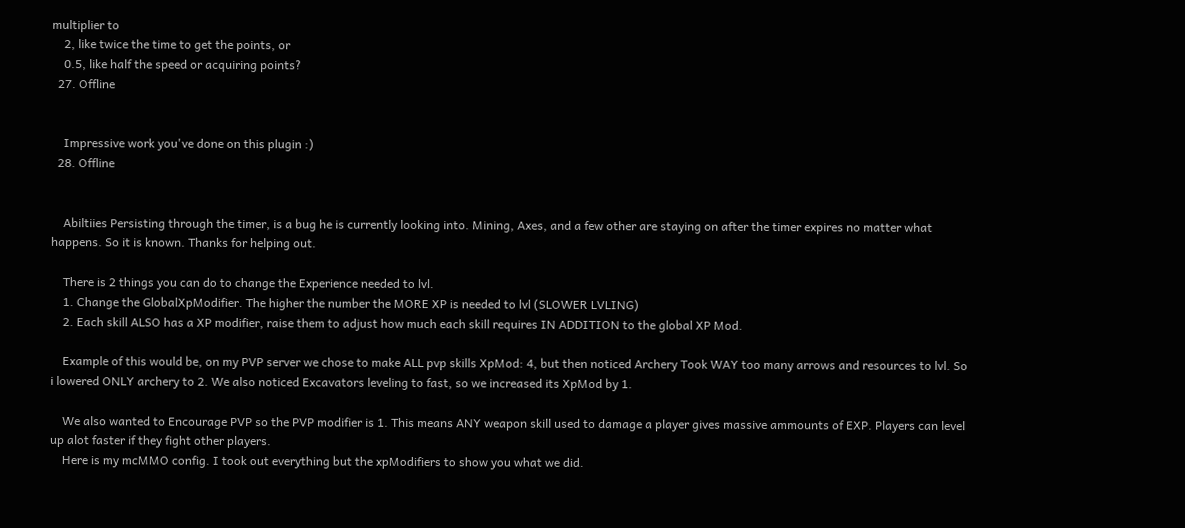multiplier to
    2, like twice the time to get the points, or
    0.5, like half the speed or acquiring points?
  27. Offline


    Impressive work you've done on this plugin :)
  28. Offline


    Abiltiies Persisting through the timer, is a bug he is currently looking into. Mining, Axes, and a few other are staying on after the timer expires no matter what happens. So it is known. Thanks for helping out.

    There is 2 things you can do to change the Experience needed to lvl.
    1. Change the GlobalXpModifier. The higher the number the MORE XP is needed to lvl (SLOWER LVLING)
    2. Each skill ALSO has a XP modifier, raise them to adjust how much each skill requires IN ADDITION to the global XP Mod.

    Example of this would be, on my PVP server we chose to make ALL pvp skills XpMod: 4, but then noticed Archery Took WAY too many arrows and resources to lvl. So i lowered ONLY archery to 2. We also noticed Excavators leveling to fast, so we increased its XpMod by 1.

    We also wanted to Encourage PVP so the PVP modifier is 1. This means ANY weapon skill used to damage a player gives massive ammounts of EXP. Players can level up alot faster if they fight other players.
    Here is my mcMMO config. I took out everything but the xpModifiers to show you what we did.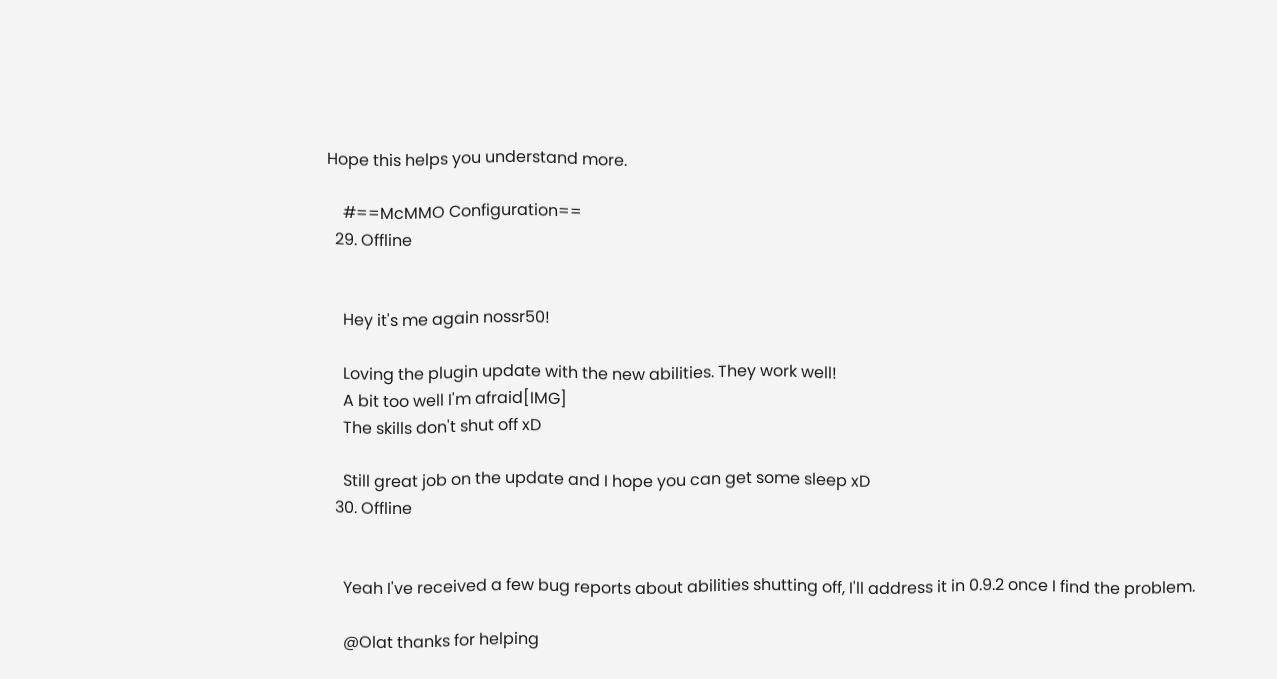Hope this helps you understand more.

    #==McMMO Configuration==
  29. Offline


    Hey it's me again nossr50!

    Loving the plugin update with the new abilities. They work well!
    A bit too well I'm afraid[IMG]
    The skills don't shut off xD

    Still great job on the update and I hope you can get some sleep xD
  30. Offline


    Yeah I've received a few bug reports about abilities shutting off, I'll address it in 0.9.2 once I find the problem.

    @Olat thanks for helping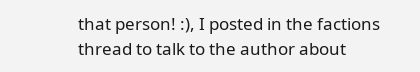that person! :), I posted in the factions thread to talk to the author about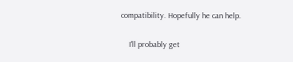compatibility. Hopefully he can help.

    I'll probably get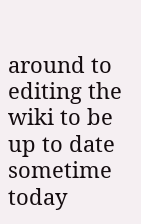around to editing the wiki to be up to date sometime today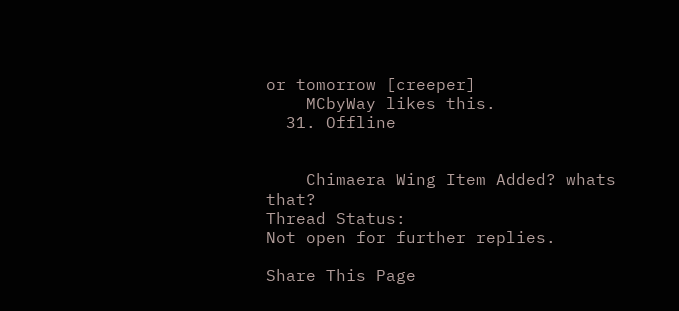or tomorrow [creeper]
    MCbyWay likes this.
  31. Offline


    Chimaera Wing Item Added? whats that?
Thread Status:
Not open for further replies.

Share This Page